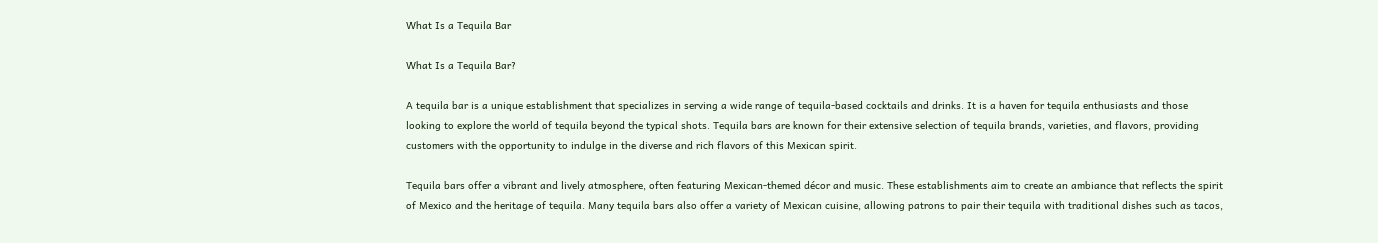What Is a Tequila Bar

What Is a Tequila Bar?

A tequila bar is a unique establishment that specializes in serving a wide range of tequila-based cocktails and drinks. It is a haven for tequila enthusiasts and those looking to explore the world of tequila beyond the typical shots. Tequila bars are known for their extensive selection of tequila brands, varieties, and flavors, providing customers with the opportunity to indulge in the diverse and rich flavors of this Mexican spirit.

Tequila bars offer a vibrant and lively atmosphere, often featuring Mexican-themed décor and music. These establishments aim to create an ambiance that reflects the spirit of Mexico and the heritage of tequila. Many tequila bars also offer a variety of Mexican cuisine, allowing patrons to pair their tequila with traditional dishes such as tacos,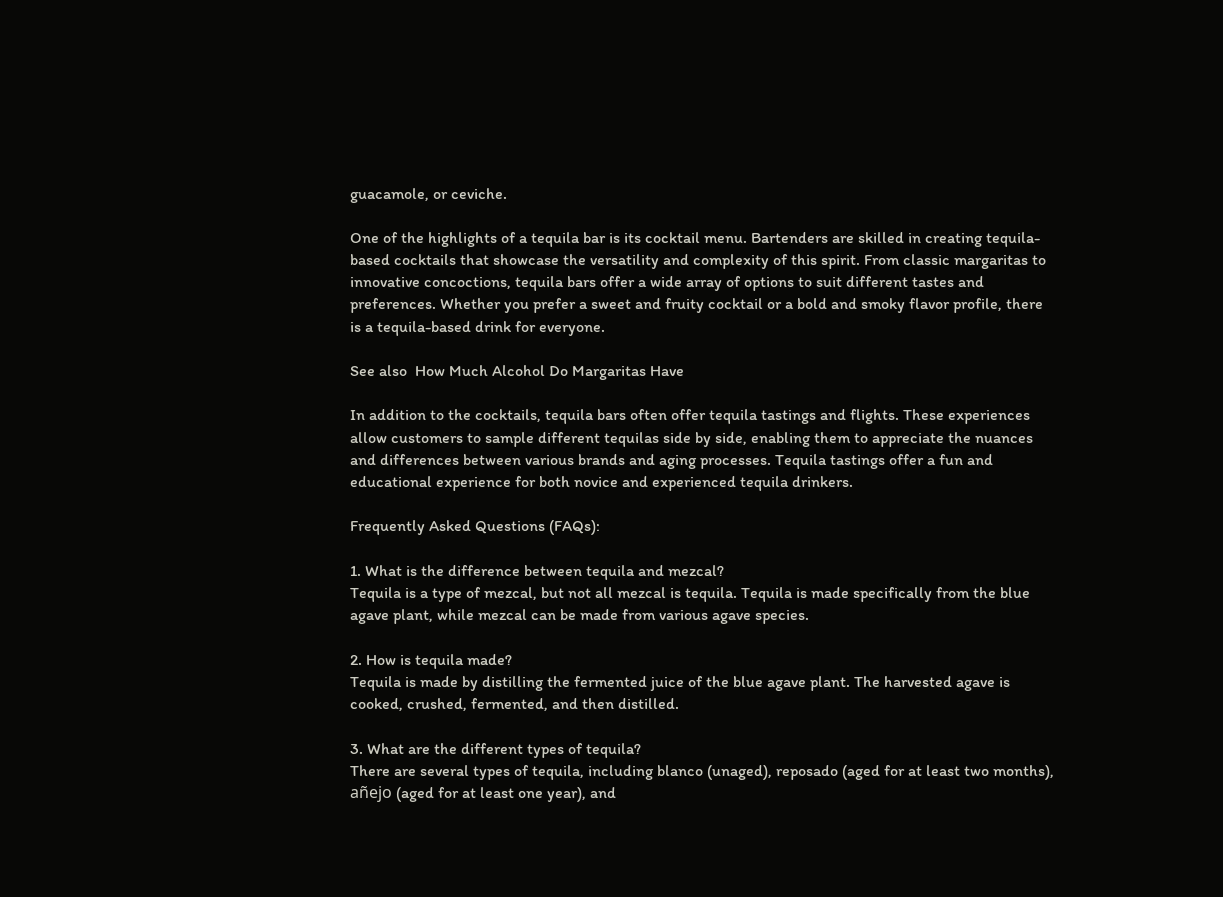guacamole, or ceviche.

One of the highlights of a tequila bar is its cocktail menu. Bartenders are skilled in creating tequila-based cocktails that showcase the versatility and complexity of this spirit. From classic margaritas to innovative concoctions, tequila bars offer a wide array of options to suit different tastes and preferences. Whether you prefer a sweet and fruity cocktail or a bold and smoky flavor profile, there is a tequila-based drink for everyone.

See also  How Much Alcohol Do Margaritas Have

In addition to the cocktails, tequila bars often offer tequila tastings and flights. These experiences allow customers to sample different tequilas side by side, enabling them to appreciate the nuances and differences between various brands and aging processes. Tequila tastings offer a fun and educational experience for both novice and experienced tequila drinkers.

Frequently Asked Questions (FAQs):

1. What is the difference between tequila and mezcal?
Tequila is a type of mezcal, but not all mezcal is tequila. Tequila is made specifically from the blue agave plant, while mezcal can be made from various agave species.

2. How is tequila made?
Tequila is made by distilling the fermented juice of the blue agave plant. The harvested agave is cooked, crushed, fermented, and then distilled.

3. What are the different types of tequila?
There are several types of tequila, including blanco (unaged), reposado (aged for at least two months), añejo (aged for at least one year), and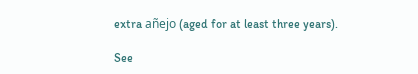extra añejo (aged for at least three years).

See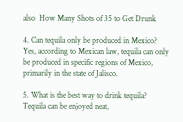also  How Many Shots of 35 to Get Drunk

4. Can tequila only be produced in Mexico?
Yes, according to Mexican law, tequila can only be produced in specific regions of Mexico, primarily in the state of Jalisco.

5. What is the best way to drink tequila?
Tequila can be enjoyed neat,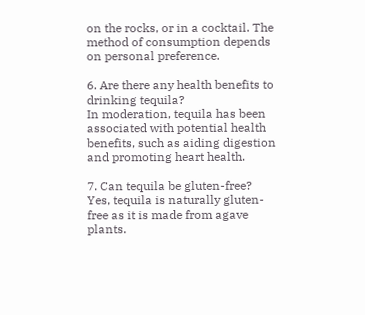on the rocks, or in a cocktail. The method of consumption depends on personal preference.

6. Are there any health benefits to drinking tequila?
In moderation, tequila has been associated with potential health benefits, such as aiding digestion and promoting heart health.

7. Can tequila be gluten-free?
Yes, tequila is naturally gluten-free as it is made from agave plants.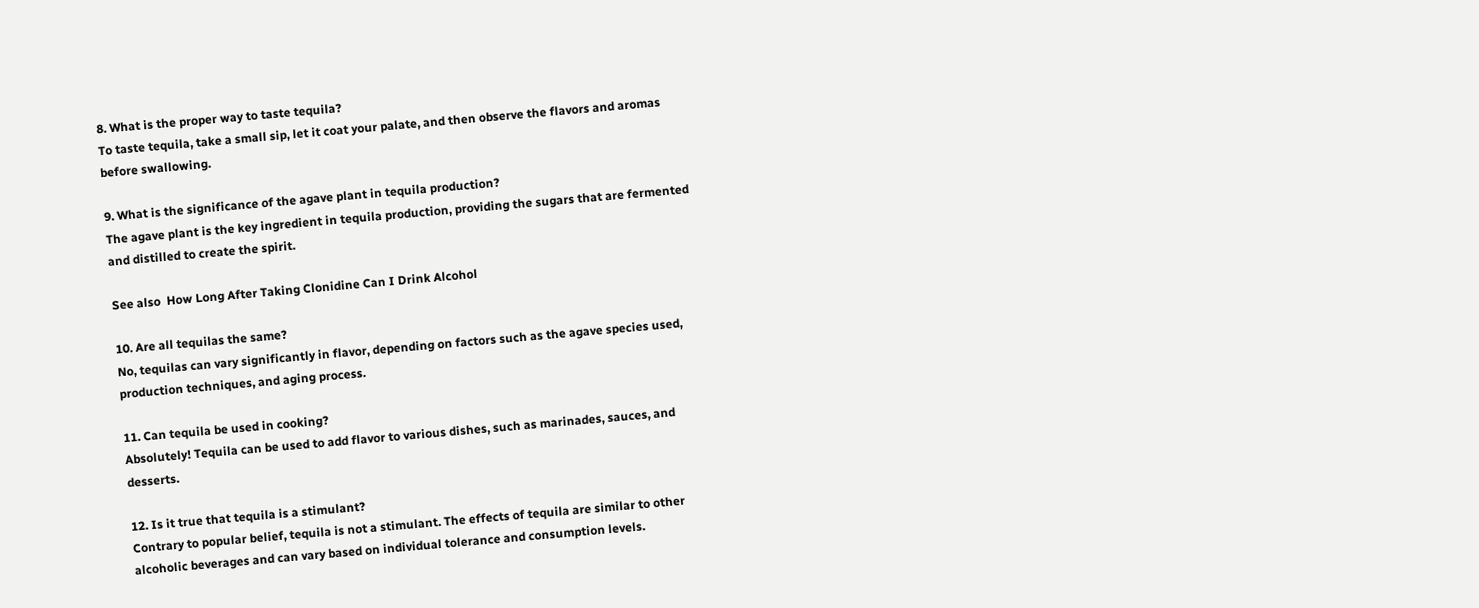8. What is the proper way to taste tequila?
To taste tequila, take a small sip, let it coat your palate, and then observe the flavors and aromas before swallowing.

9. What is the significance of the agave plant in tequila production?
The agave plant is the key ingredient in tequila production, providing the sugars that are fermented and distilled to create the spirit.

See also  How Long After Taking Clonidine Can I Drink Alcohol

10. Are all tequilas the same?
No, tequilas can vary significantly in flavor, depending on factors such as the agave species used, production techniques, and aging process.

11. Can tequila be used in cooking?
Absolutely! Tequila can be used to add flavor to various dishes, such as marinades, sauces, and desserts.

12. Is it true that tequila is a stimulant?
Contrary to popular belief, tequila is not a stimulant. The effects of tequila are similar to other alcoholic beverages and can vary based on individual tolerance and consumption levels.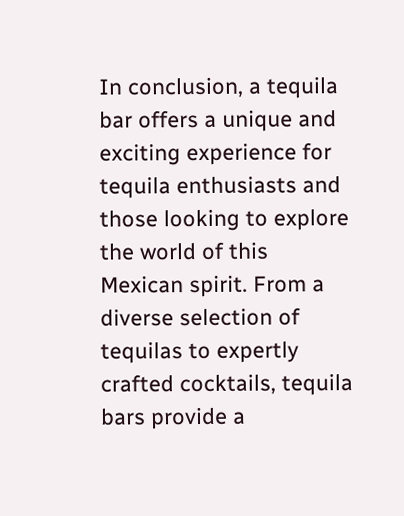In conclusion, a tequila bar offers a unique and exciting experience for tequila enthusiasts and those looking to explore the world of this Mexican spirit. From a diverse selection of tequilas to expertly crafted cocktails, tequila bars provide a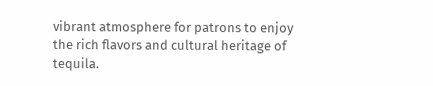vibrant atmosphere for patrons to enjoy the rich flavors and cultural heritage of tequila.